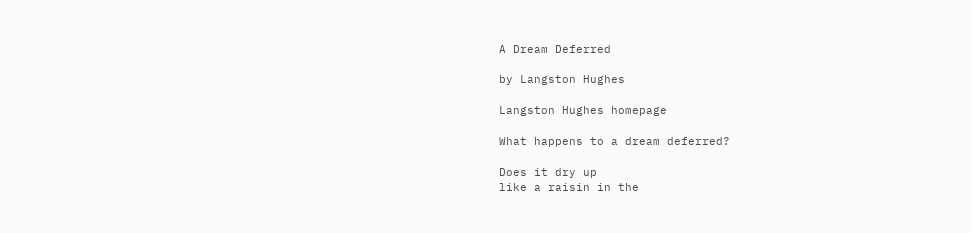A Dream Deferred

by Langston Hughes

Langston Hughes homepage

What happens to a dream deferred?

Does it dry up
like a raisin in the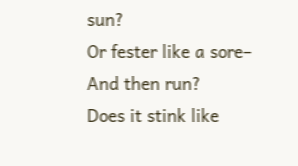sun?
Or fester like a sore–
And then run?
Does it stink like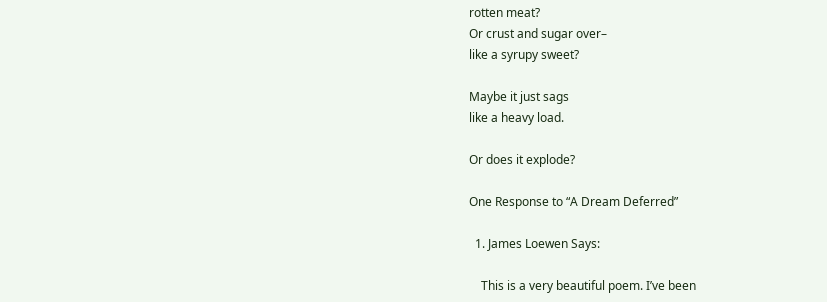rotten meat?
Or crust and sugar over–
like a syrupy sweet?

Maybe it just sags
like a heavy load.

Or does it explode?

One Response to “A Dream Deferred”

  1. James Loewen Says:

    This is a very beautiful poem. I’ve been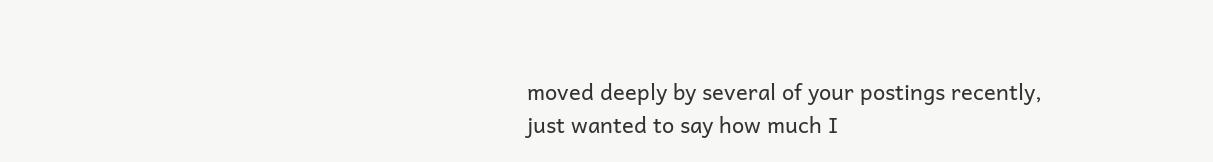moved deeply by several of your postings recently, just wanted to say how much I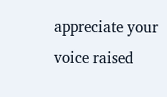appreciate your voice raised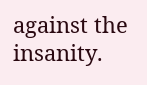against the insanity.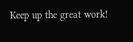Keep up the great work!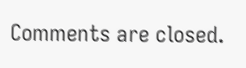Comments are closed.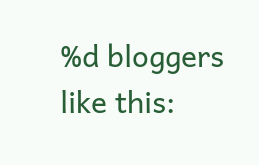%d bloggers like this: